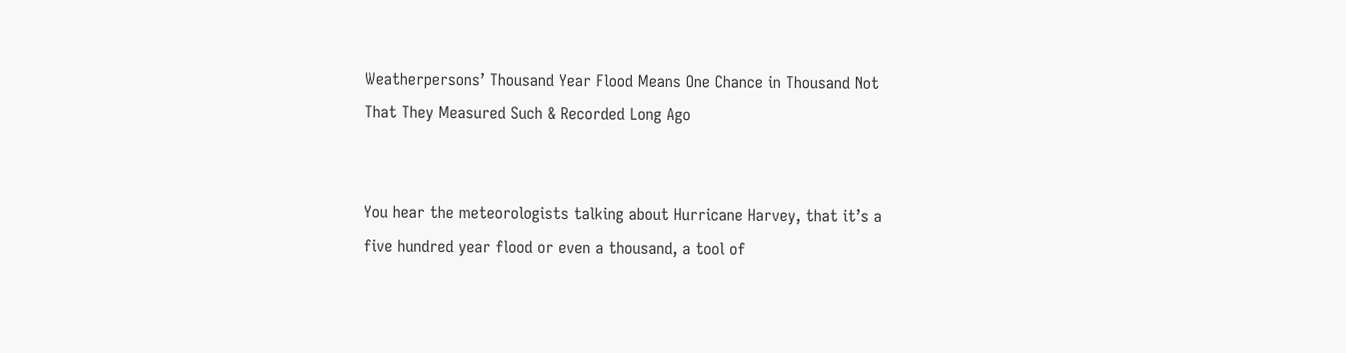Weatherpersons’ Thousand Year Flood Means One Chance in Thousand Not That They Measured Such & Recorded Long Ago


You hear the meteorologists talking about Hurricane Harvey, that it’s a five hundred year flood or even a thousand, a tool of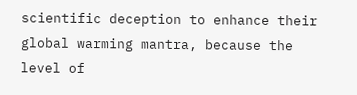scientific deception to enhance their global warming mantra, because the level of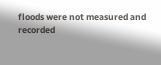floods were not measured and recorded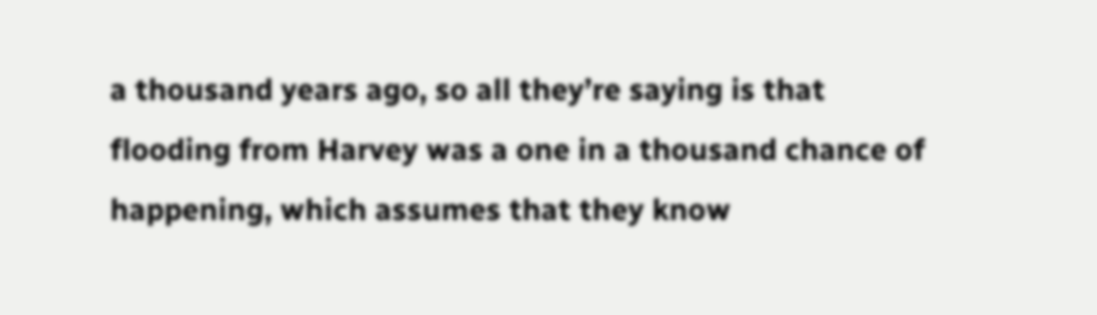a thousand years ago, so all they’re saying is that flooding from Harvey was a one in a thousand chance of happening, which assumes that they know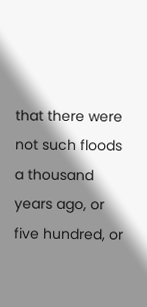that there were not such floods a thousand years ago, or five hundred, or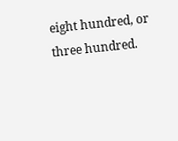eight hundred, or three hundred.